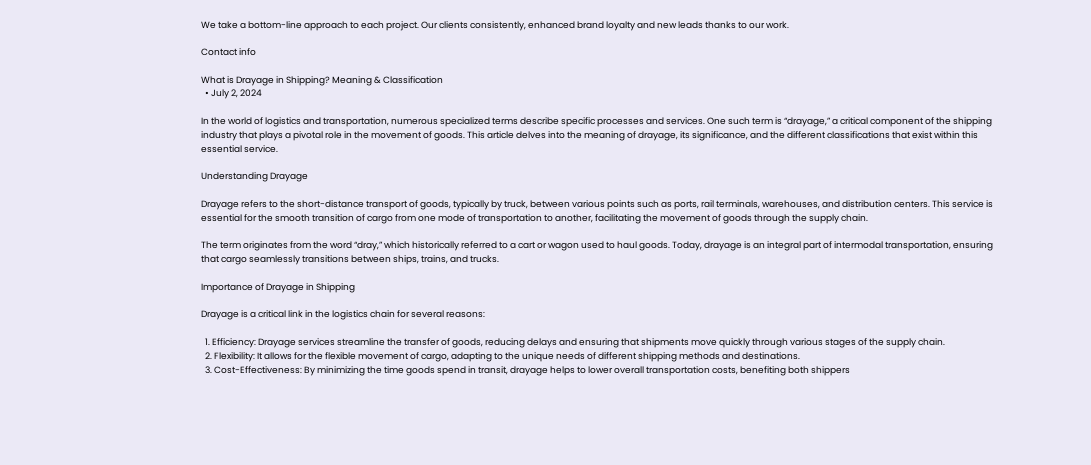We take a bottom-line approach to each project. Our clients consistently, enhanced brand loyalty and new leads thanks to our work.

Contact info

What is Drayage in Shipping? Meaning & Classification
  • July 2, 2024

In the world of logistics and transportation, numerous specialized terms describe specific processes and services. One such term is “drayage,” a critical component of the shipping industry that plays a pivotal role in the movement of goods. This article delves into the meaning of drayage, its significance, and the different classifications that exist within this essential service.

Understanding Drayage

Drayage refers to the short-distance transport of goods, typically by truck, between various points such as ports, rail terminals, warehouses, and distribution centers. This service is essential for the smooth transition of cargo from one mode of transportation to another, facilitating the movement of goods through the supply chain.

The term originates from the word “dray,” which historically referred to a cart or wagon used to haul goods. Today, drayage is an integral part of intermodal transportation, ensuring that cargo seamlessly transitions between ships, trains, and trucks.

Importance of Drayage in Shipping

Drayage is a critical link in the logistics chain for several reasons:

  1. Efficiency: Drayage services streamline the transfer of goods, reducing delays and ensuring that shipments move quickly through various stages of the supply chain.
  2. Flexibility: It allows for the flexible movement of cargo, adapting to the unique needs of different shipping methods and destinations.
  3. Cost-Effectiveness: By minimizing the time goods spend in transit, drayage helps to lower overall transportation costs, benefiting both shippers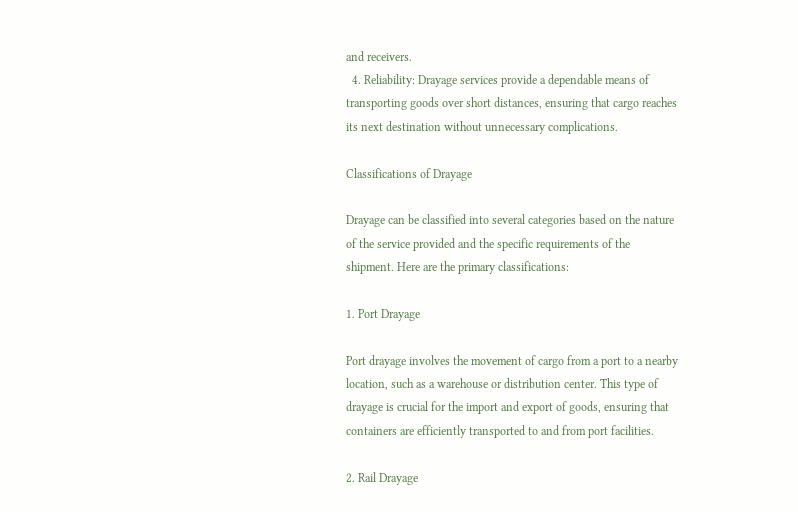and receivers.
  4. Reliability: Drayage services provide a dependable means of transporting goods over short distances, ensuring that cargo reaches its next destination without unnecessary complications.

Classifications of Drayage

Drayage can be classified into several categories based on the nature of the service provided and the specific requirements of the shipment. Here are the primary classifications:

1. Port Drayage

Port drayage involves the movement of cargo from a port to a nearby location, such as a warehouse or distribution center. This type of drayage is crucial for the import and export of goods, ensuring that containers are efficiently transported to and from port facilities.

2. Rail Drayage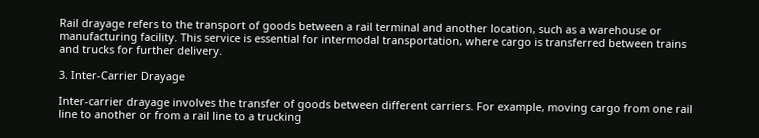Rail drayage refers to the transport of goods between a rail terminal and another location, such as a warehouse or manufacturing facility. This service is essential for intermodal transportation, where cargo is transferred between trains and trucks for further delivery.

3. Inter-Carrier Drayage

Inter-carrier drayage involves the transfer of goods between different carriers. For example, moving cargo from one rail line to another or from a rail line to a trucking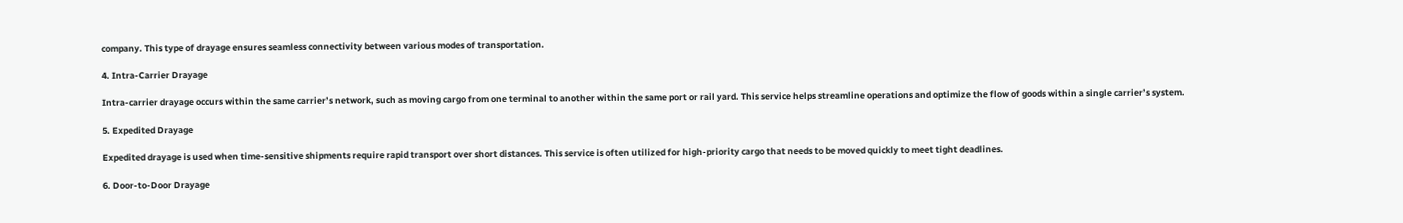company. This type of drayage ensures seamless connectivity between various modes of transportation.

4. Intra-Carrier Drayage

Intra-carrier drayage occurs within the same carrier’s network, such as moving cargo from one terminal to another within the same port or rail yard. This service helps streamline operations and optimize the flow of goods within a single carrier’s system.

5. Expedited Drayage

Expedited drayage is used when time-sensitive shipments require rapid transport over short distances. This service is often utilized for high-priority cargo that needs to be moved quickly to meet tight deadlines.

6. Door-to-Door Drayage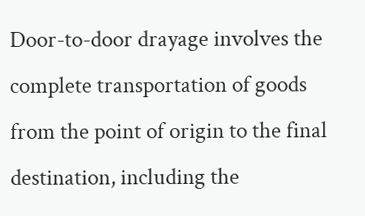Door-to-door drayage involves the complete transportation of goods from the point of origin to the final destination, including the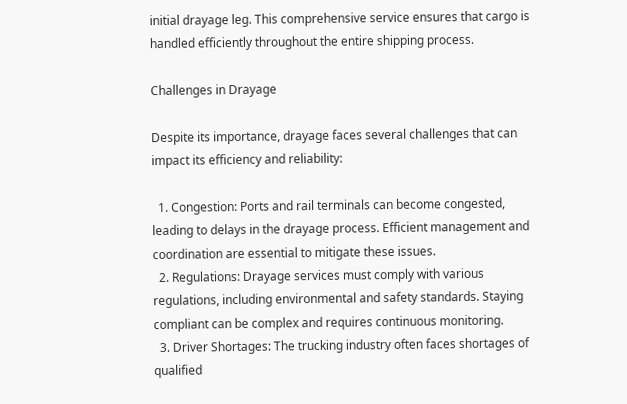initial drayage leg. This comprehensive service ensures that cargo is handled efficiently throughout the entire shipping process.

Challenges in Drayage

Despite its importance, drayage faces several challenges that can impact its efficiency and reliability:

  1. Congestion: Ports and rail terminals can become congested, leading to delays in the drayage process. Efficient management and coordination are essential to mitigate these issues.
  2. Regulations: Drayage services must comply with various regulations, including environmental and safety standards. Staying compliant can be complex and requires continuous monitoring.
  3. Driver Shortages: The trucking industry often faces shortages of qualified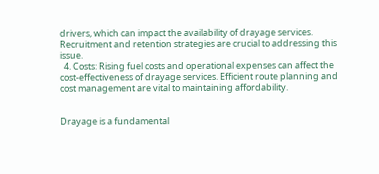drivers, which can impact the availability of drayage services. Recruitment and retention strategies are crucial to addressing this issue.
  4. Costs: Rising fuel costs and operational expenses can affect the cost-effectiveness of drayage services. Efficient route planning and cost management are vital to maintaining affordability.


Drayage is a fundamental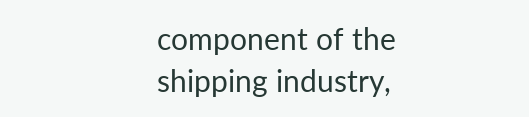component of the shipping industry,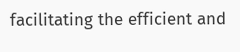facilitating the efficient and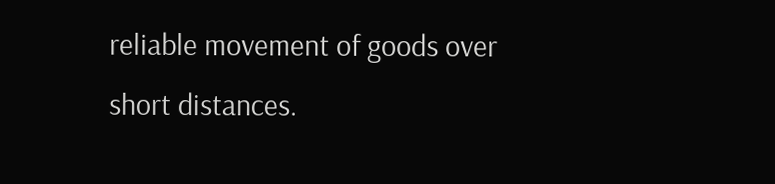reliable movement of goods over short distances.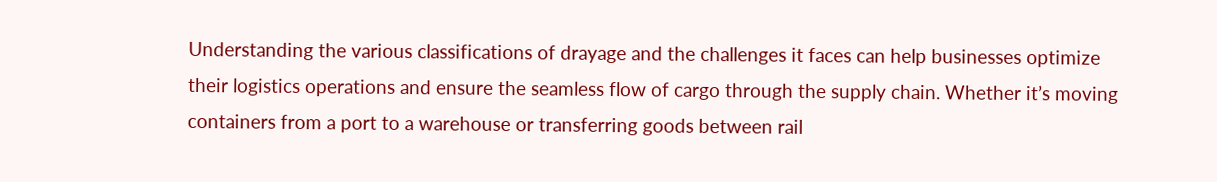Understanding the various classifications of drayage and the challenges it faces can help businesses optimize their logistics operations and ensure the seamless flow of cargo through the supply chain. Whether it’s moving containers from a port to a warehouse or transferring goods between rail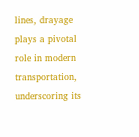lines, drayage plays a pivotal role in modern transportation, underscoring its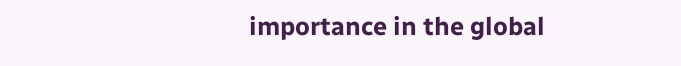importance in the global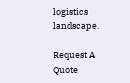logistics landscape.

Request A Quote